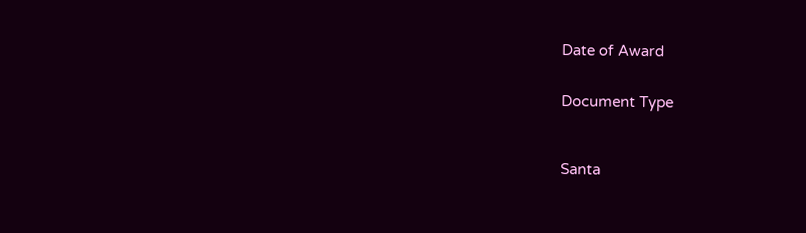Date of Award


Document Type



Santa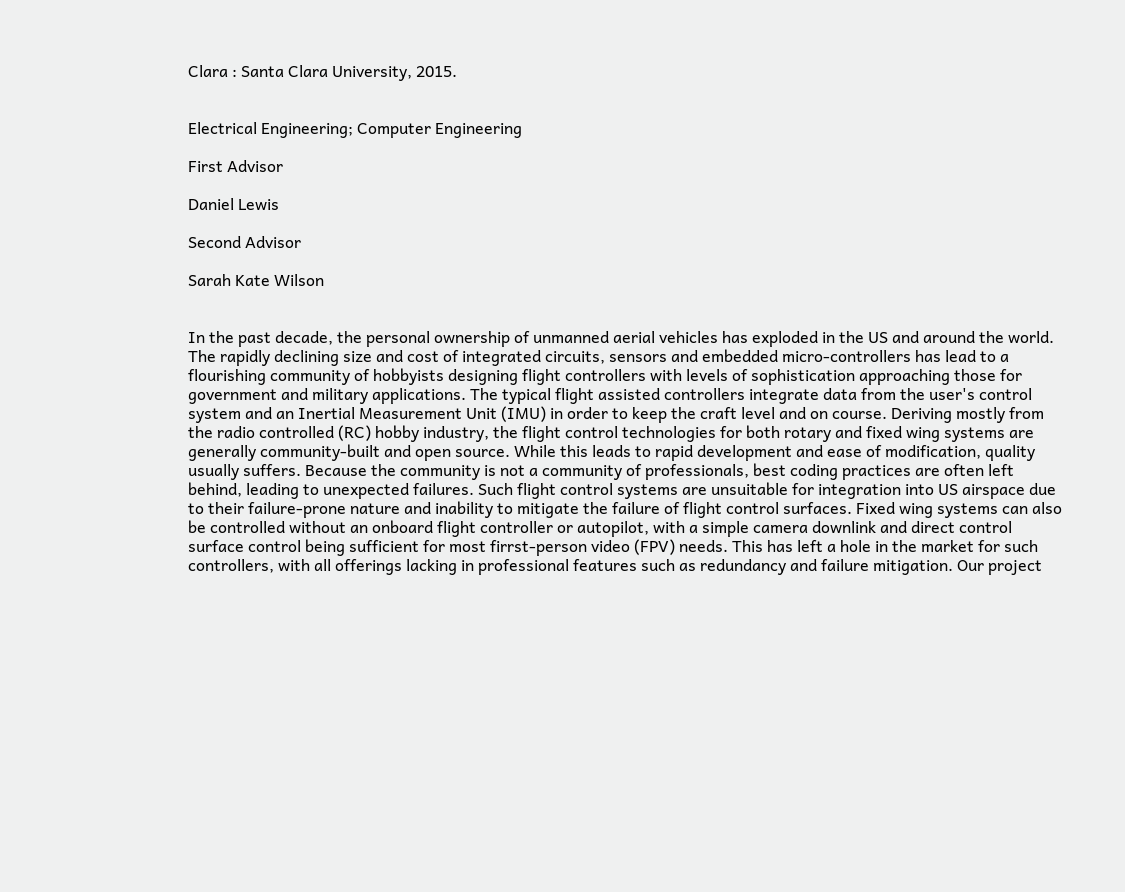Clara : Santa Clara University, 2015.


Electrical Engineering; Computer Engineering

First Advisor

Daniel Lewis

Second Advisor

Sarah Kate Wilson


In the past decade, the personal ownership of unmanned aerial vehicles has exploded in the US and around the world. The rapidly declining size and cost of integrated circuits, sensors and embedded micro-controllers has lead to a flourishing community of hobbyists designing flight controllers with levels of sophistication approaching those for government and military applications. The typical flight assisted controllers integrate data from the user's control system and an Inertial Measurement Unit (IMU) in order to keep the craft level and on course. Deriving mostly from the radio controlled (RC) hobby industry, the flight control technologies for both rotary and fixed wing systems are generally community-built and open source. While this leads to rapid development and ease of modification, quality usually suffers. Because the community is not a community of professionals, best coding practices are often left behind, leading to unexpected failures. Such flight control systems are unsuitable for integration into US airspace due to their failure-prone nature and inability to mitigate the failure of flight control surfaces. Fixed wing systems can also be controlled without an onboard flight controller or autopilot, with a simple camera downlink and direct control surface control being sufficient for most firrst-person video (FPV) needs. This has left a hole in the market for such controllers, with all offerings lacking in professional features such as redundancy and failure mitigation. Our project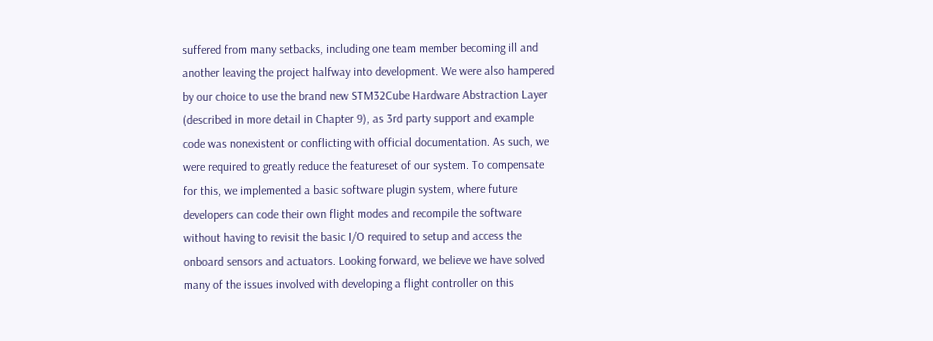suffered from many setbacks, including one team member becoming ill and another leaving the project halfway into development. We were also hampered by our choice to use the brand new STM32Cube Hardware Abstraction Layer (described in more detail in Chapter 9), as 3rd party support and example code was nonexistent or conflicting with official documentation. As such, we were required to greatly reduce the featureset of our system. To compensate for this, we implemented a basic software plugin system, where future developers can code their own flight modes and recompile the software without having to revisit the basic I/O required to setup and access the onboard sensors and actuators. Looking forward, we believe we have solved many of the issues involved with developing a flight controller on this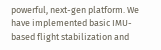powerful, next-gen platform. We have implemented basic IMU-based flight stabilization and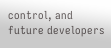control, and future developers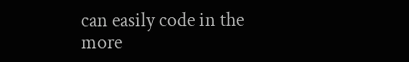can easily code in the more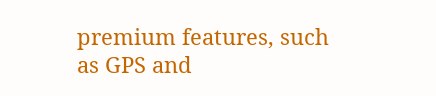premium features, such as GPS and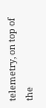telemetry, on top of the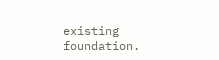existing foundation.